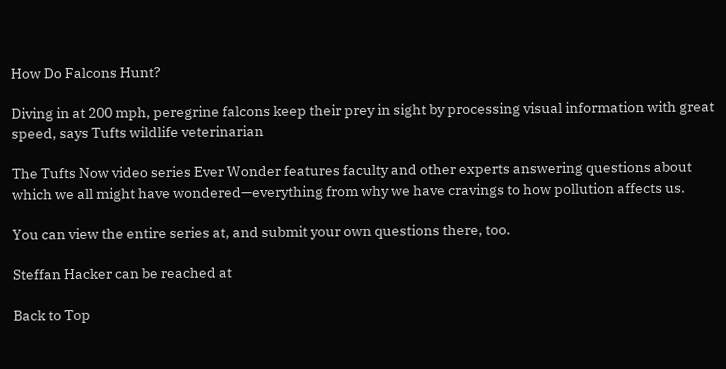How Do Falcons Hunt?

Diving in at 200 mph, peregrine falcons keep their prey in sight by processing visual information with great speed, says Tufts wildlife veterinarian

The Tufts Now video series Ever Wonder features faculty and other experts answering questions about which we all might have wondered—everything from why we have cravings to how pollution affects us.

You can view the entire series at, and submit your own questions there, too.

Steffan Hacker can be reached at

Back to Top